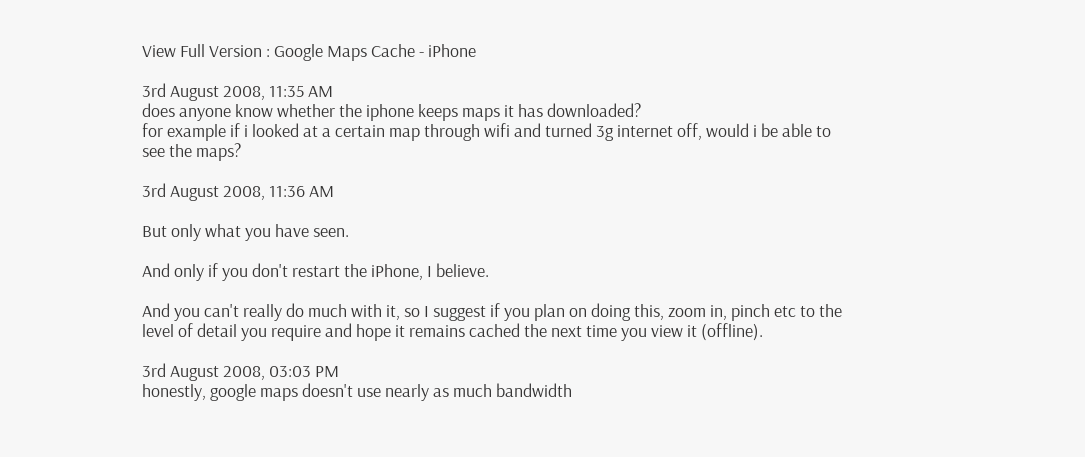View Full Version : Google Maps Cache - iPhone

3rd August 2008, 11:35 AM
does anyone know whether the iphone keeps maps it has downloaded?
for example if i looked at a certain map through wifi and turned 3g internet off, would i be able to see the maps?

3rd August 2008, 11:36 AM

But only what you have seen.

And only if you don't restart the iPhone, I believe.

And you can't really do much with it, so I suggest if you plan on doing this, zoom in, pinch etc to the level of detail you require and hope it remains cached the next time you view it (offline).

3rd August 2008, 03:03 PM
honestly, google maps doesn't use nearly as much bandwidth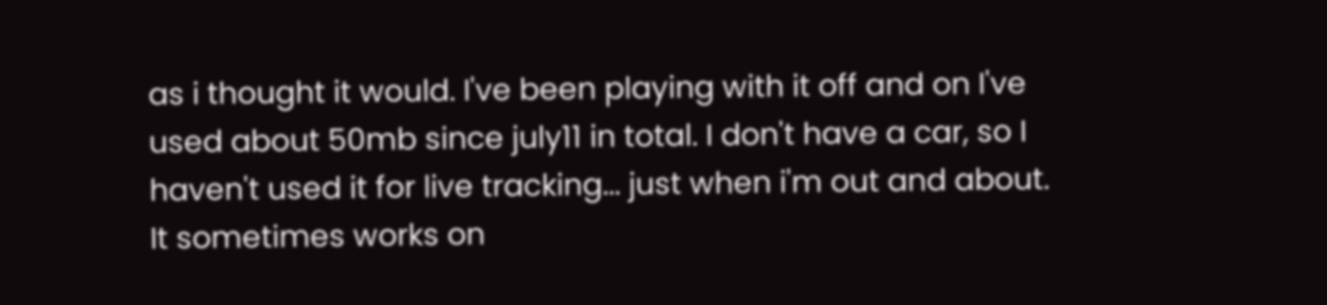as i thought it would. I've been playing with it off and on I've used about 50mb since july11 in total. I don't have a car, so I haven't used it for live tracking... just when i'm out and about. It sometimes works on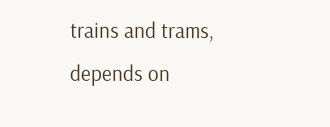trains and trams, depends on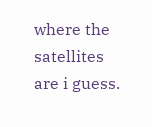where the satellites are i guess.